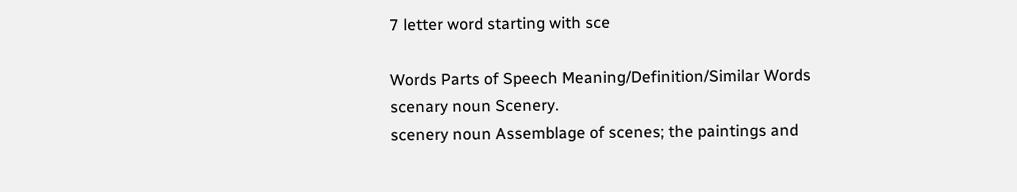7 letter word starting with sce

Words Parts of Speech Meaning/Definition/Similar Words
scenary noun Scenery.
scenery noun Assemblage of scenes; the paintings and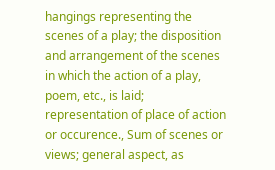hangings representing the scenes of a play; the disposition and arrangement of the scenes in which the action of a play, poem, etc., is laid; representation of place of action or occurence., Sum of scenes or views; general aspect, as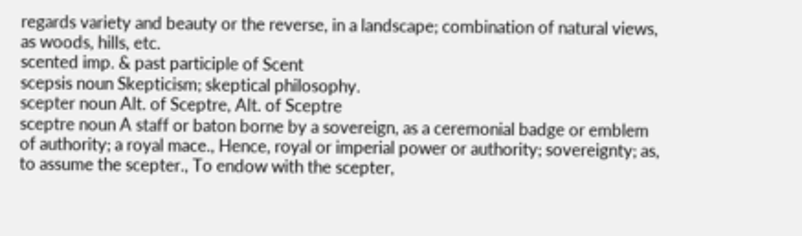regards variety and beauty or the reverse, in a landscape; combination of natural views, as woods, hills, etc.
scented imp. & past participle of Scent
scepsis noun Skepticism; skeptical philosophy.
scepter noun Alt. of Sceptre, Alt. of Sceptre
sceptre noun A staff or baton borne by a sovereign, as a ceremonial badge or emblem of authority; a royal mace., Hence, royal or imperial power or authority; sovereignty; as, to assume the scepter., To endow with the scepter,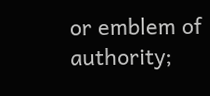or emblem of authority;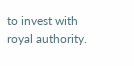to invest with royal authority.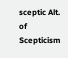sceptic Alt. of Scepticism